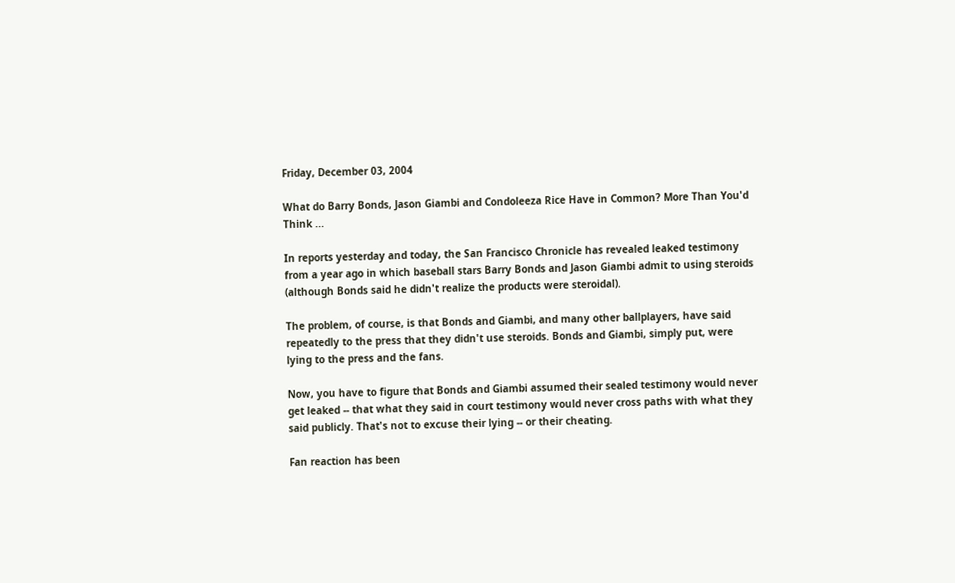Friday, December 03, 2004

What do Barry Bonds, Jason Giambi and Condoleeza Rice Have in Common? More Than You'd Think ...

In reports yesterday and today, the San Francisco Chronicle has revealed leaked testimony from a year ago in which baseball stars Barry Bonds and Jason Giambi admit to using steroids (although Bonds said he didn't realize the products were steroidal).

The problem, of course, is that Bonds and Giambi, and many other ballplayers, have said repeatedly to the press that they didn't use steroids. Bonds and Giambi, simply put, were lying to the press and the fans.

Now, you have to figure that Bonds and Giambi assumed their sealed testimony would never get leaked -- that what they said in court testimony would never cross paths with what they said publicly. That's not to excuse their lying -- or their cheating.

Fan reaction has been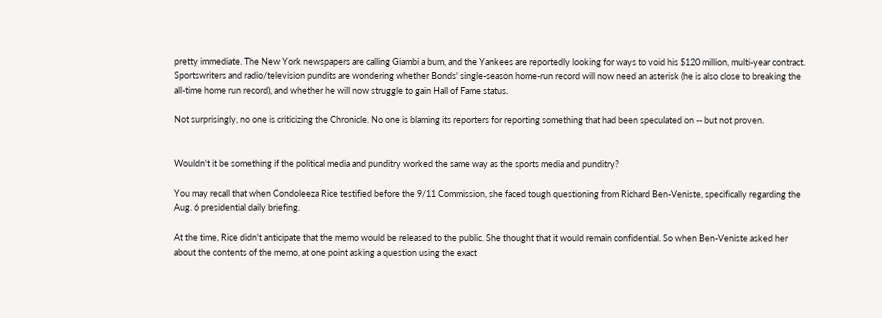pretty immediate. The New York newspapers are calling Giambi a bum, and the Yankees are reportedly looking for ways to void his $120 million, multi-year contract. Sportswriters and radio/television pundits are wondering whether Bonds' single-season home-run record will now need an asterisk (he is also close to breaking the all-time home run record), and whether he will now struggle to gain Hall of Fame status.

Not surprisingly, no one is criticizing the Chronicle. No one is blaming its reporters for reporting something that had been speculated on -- but not proven.


Wouldn't it be something if the political media and punditry worked the same way as the sports media and punditry?

You may recall that when Condoleeza Rice testified before the 9/11 Commission, she faced tough questioning from Richard Ben-Veniste, specifically regarding the Aug. 6 presidential daily briefing.

At the time, Rice didn't anticipate that the memo would be released to the public. She thought that it would remain confidential. So when Ben-Veniste asked her about the contents of the memo, at one point asking a question using the exact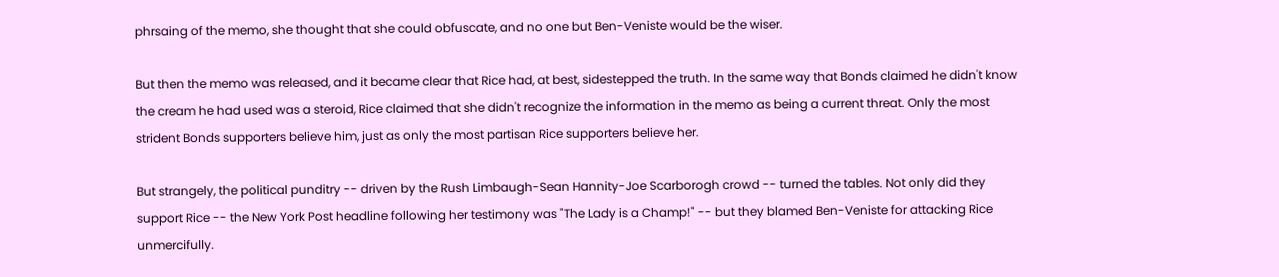phrsaing of the memo, she thought that she could obfuscate, and no one but Ben-Veniste would be the wiser.

But then the memo was released, and it became clear that Rice had, at best, sidestepped the truth. In the same way that Bonds claimed he didn't know the cream he had used was a steroid, Rice claimed that she didn't recognize the information in the memo as being a current threat. Only the most strident Bonds supporters believe him, just as only the most partisan Rice supporters believe her.

But strangely, the political punditry -- driven by the Rush Limbaugh-Sean Hannity-Joe Scarborogh crowd -- turned the tables. Not only did they support Rice -- the New York Post headline following her testimony was "The Lady is a Champ!" -- but they blamed Ben-Veniste for attacking Rice unmercifully.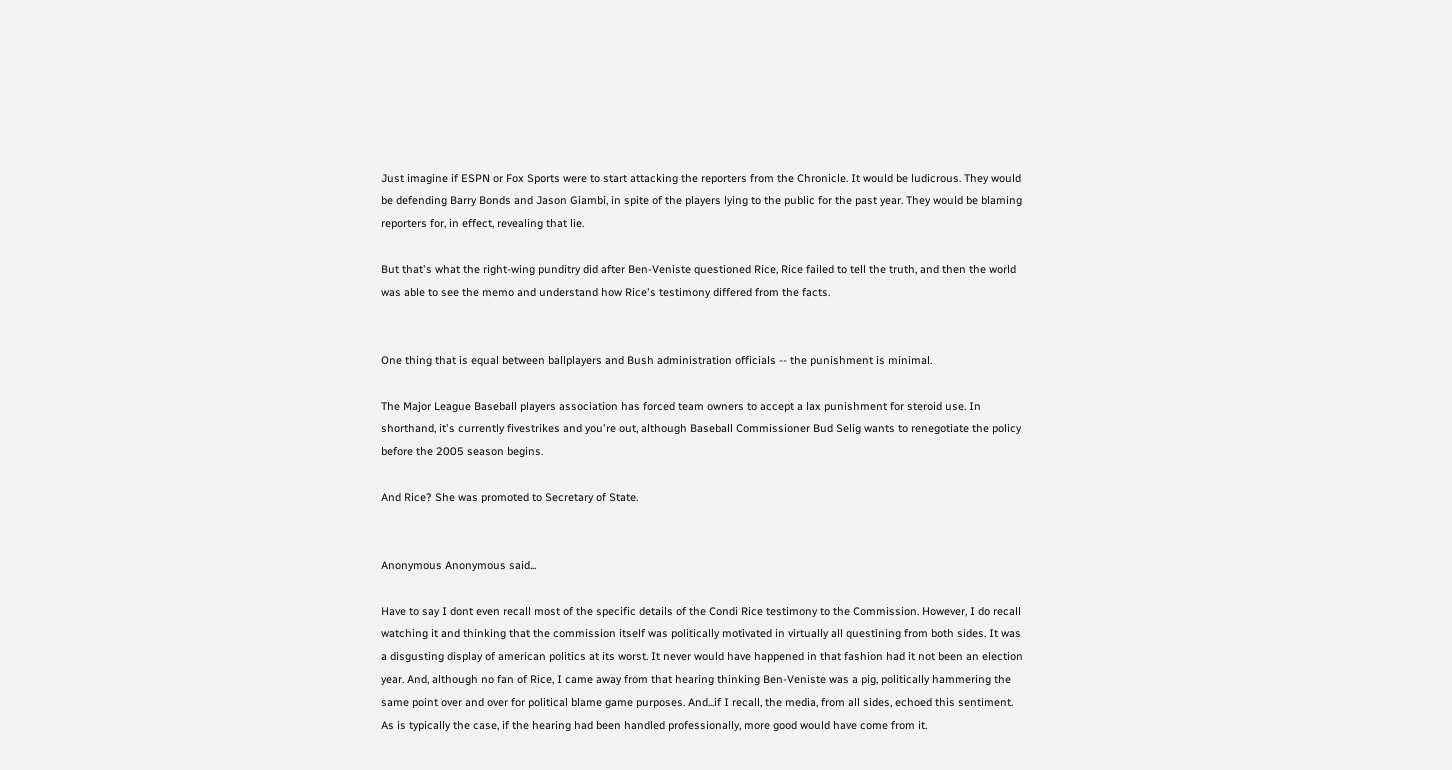Just imagine if ESPN or Fox Sports were to start attacking the reporters from the Chronicle. It would be ludicrous. They would be defending Barry Bonds and Jason Giambi, in spite of the players lying to the public for the past year. They would be blaming reporters for, in effect, revealing that lie.

But that's what the right-wing punditry did after Ben-Veniste questioned Rice, Rice failed to tell the truth, and then the world was able to see the memo and understand how Rice's testimony differed from the facts.


One thing that is equal between ballplayers and Bush administration officials -- the punishment is minimal.

The Major League Baseball players association has forced team owners to accept a lax punishment for steroid use. In shorthand, it's currently fivestrikes and you're out, although Baseball Commissioner Bud Selig wants to renegotiate the policy before the 2005 season begins.

And Rice? She was promoted to Secretary of State.


Anonymous Anonymous said...

Have to say I dont even recall most of the specific details of the Condi Rice testimony to the Commission. However, I do recall watching it and thinking that the commission itself was politically motivated in virtually all questining from both sides. It was a disgusting display of american politics at its worst. It never would have happened in that fashion had it not been an election year. And, although no fan of Rice, I came away from that hearing thinking Ben-Veniste was a pig, politically hammering the same point over and over for political blame game purposes. And...if I recall, the media, from all sides, echoed this sentiment. As is typically the case, if the hearing had been handled professionally, more good would have come from it.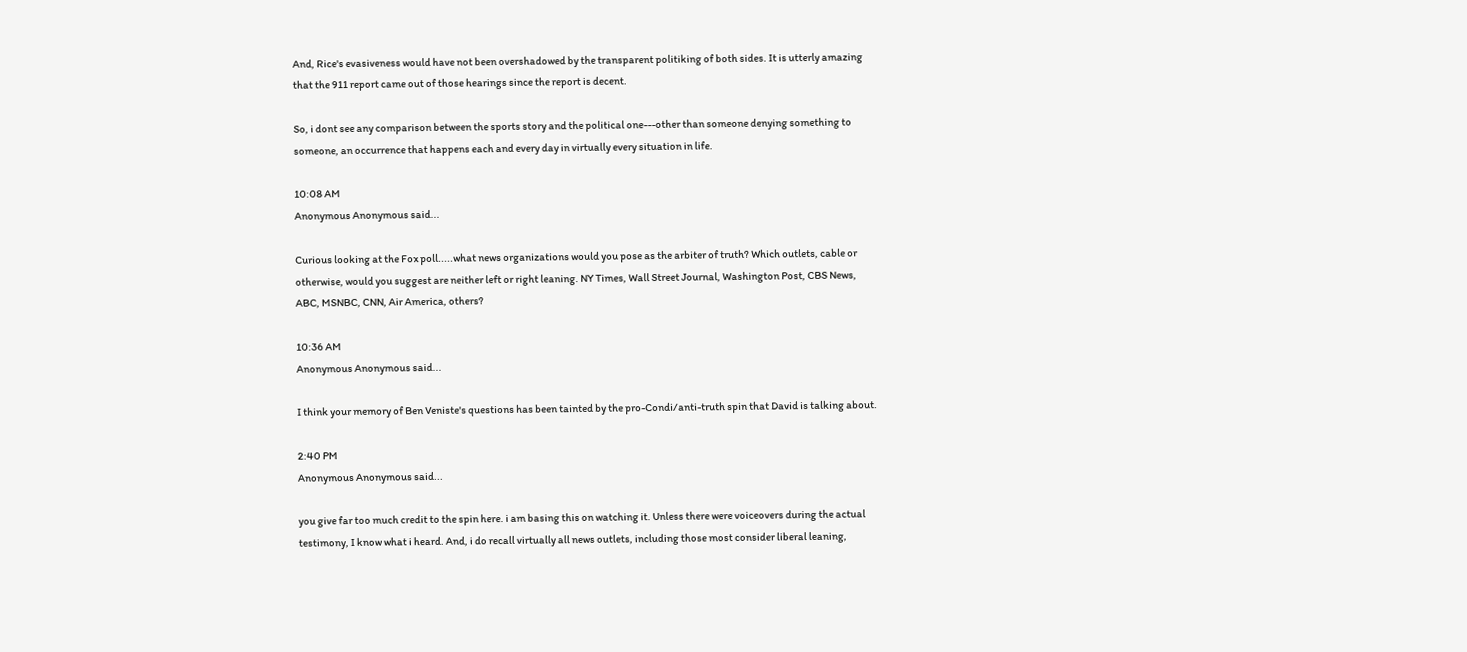And, Rice's evasiveness would have not been overshadowed by the transparent politiking of both sides. It is utterly amazing that the 911 report came out of those hearings since the report is decent.

So, i dont see any comparison between the sports story and the political one---other than someone denying something to someone, an occurrence that happens each and every day in virtually every situation in life.

10:08 AM
Anonymous Anonymous said...

Curious looking at the Fox poll.....what news organizations would you pose as the arbiter of truth? Which outlets, cable or otherwise, would you suggest are neither left or right leaning. NY Times, Wall Street Journal, Washington Post, CBS News, ABC, MSNBC, CNN, Air America, others?

10:36 AM
Anonymous Anonymous said...

I think your memory of Ben Veniste's questions has been tainted by the pro-Condi/anti-truth spin that David is talking about.

2:40 PM
Anonymous Anonymous said...

you give far too much credit to the spin here. i am basing this on watching it. Unless there were voiceovers during the actual testimony, I know what i heard. And, i do recall virtually all news outlets, including those most consider liberal leaning,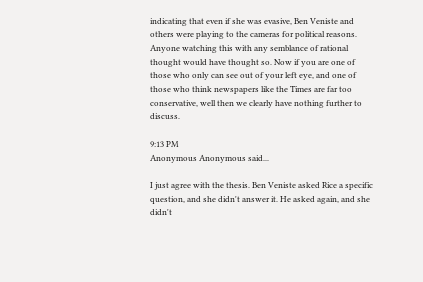indicating that even if she was evasive, Ben Veniste and others were playing to the cameras for political reasons. Anyone watching this with any semblance of rational thought would have thought so. Now if you are one of those who only can see out of your left eye, and one of those who think newspapers like the Times are far too conservative, well then we clearly have nothing further to discuss.

9:13 PM
Anonymous Anonymous said...

I just agree with the thesis. Ben Veniste asked Rice a specific question, and she didn't answer it. He asked again, and she didn't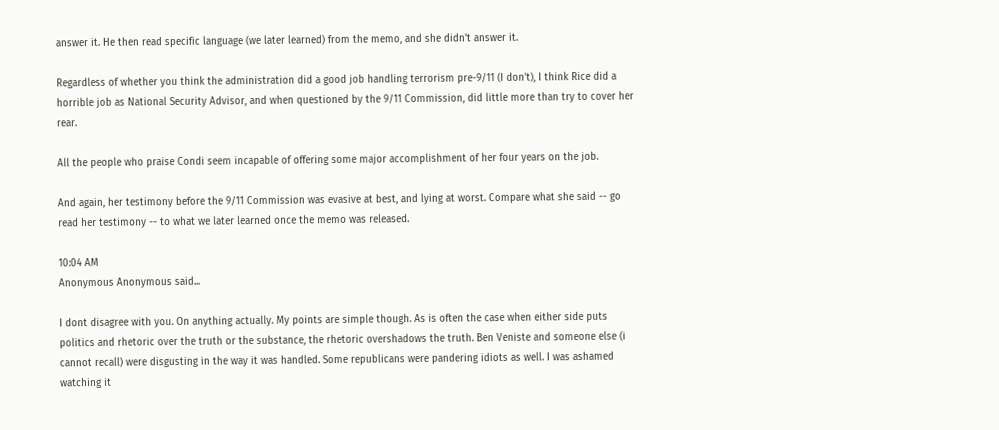answer it. He then read specific language (we later learned) from the memo, and she didn't answer it.

Regardless of whether you think the administration did a good job handling terrorism pre-9/11 (I don't), I think Rice did a horrible job as National Security Advisor, and when questioned by the 9/11 Commission, did little more than try to cover her rear.

All the people who praise Condi seem incapable of offering some major accomplishment of her four years on the job.

And again, her testimony before the 9/11 Commission was evasive at best, and lying at worst. Compare what she said -- go read her testimony -- to what we later learned once the memo was released.

10:04 AM
Anonymous Anonymous said...

I dont disagree with you. On anything actually. My points are simple though. As is often the case when either side puts politics and rhetoric over the truth or the substance, the rhetoric overshadows the truth. Ben Veniste and someone else (i cannot recall) were disgusting in the way it was handled. Some republicans were pandering idiots as well. I was ashamed watching it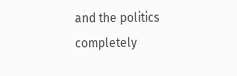and the politics completely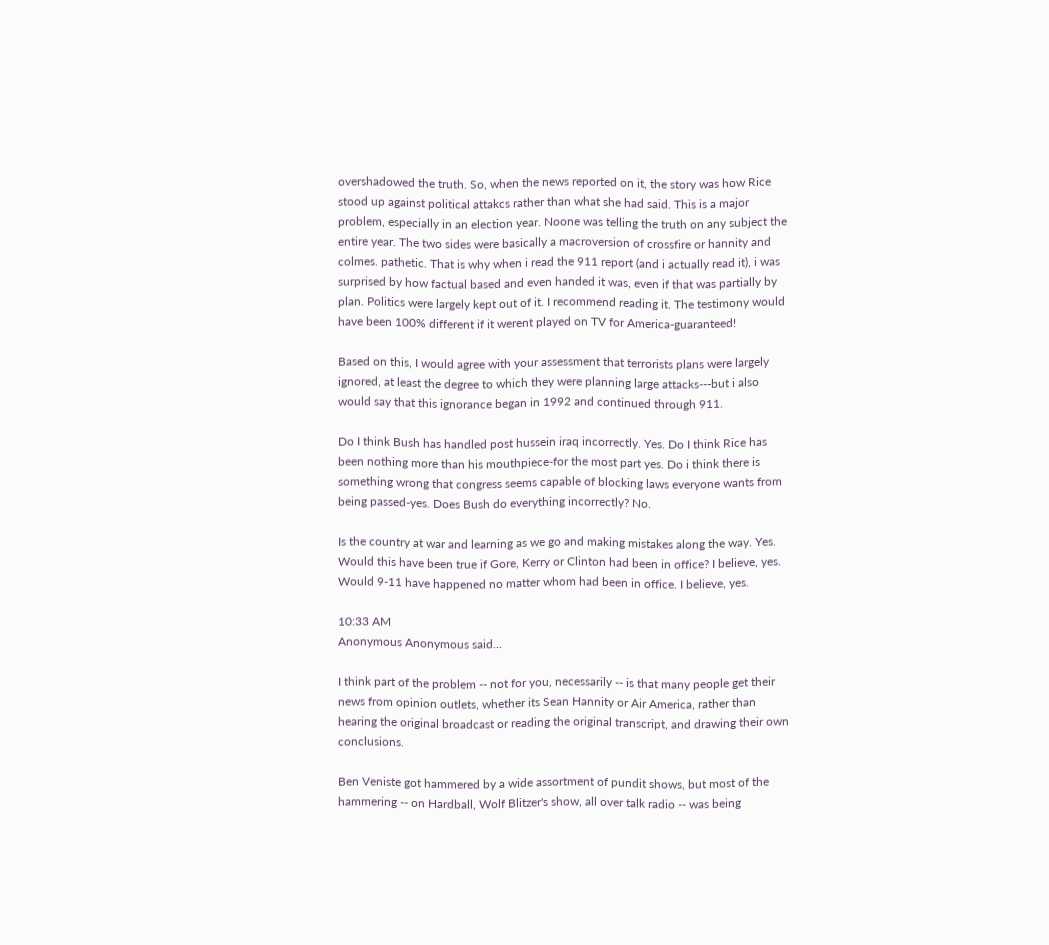overshadowed the truth. So, when the news reported on it, the story was how Rice stood up against political attakcs rather than what she had said. This is a major problem, especially in an election year. Noone was telling the truth on any subject the entire year. The two sides were basically a macroversion of crossfire or hannity and colmes. pathetic. That is why when i read the 911 report (and i actually read it), i was surprised by how factual based and even handed it was, even if that was partially by plan. Politics were largely kept out of it. I recommend reading it. The testimony would have been 100% different if it werent played on TV for America-guaranteed!

Based on this, I would agree with your assessment that terrorists plans were largely ignored, at least the degree to which they were planning large attacks---but i also would say that this ignorance began in 1992 and continued through 911.

Do I think Bush has handled post hussein iraq incorrectly. Yes. Do I think Rice has been nothing more than his mouthpiece-for the most part yes. Do i think there is something wrong that congress seems capable of blocking laws everyone wants from being passed-yes. Does Bush do everything incorrectly? No.

Is the country at war and learning as we go and making mistakes along the way. Yes. Would this have been true if Gore, Kerry or Clinton had been in office? I believe, yes. Would 9-11 have happened no matter whom had been in office. I believe, yes.

10:33 AM
Anonymous Anonymous said...

I think part of the problem -- not for you, necessarily -- is that many people get their news from opinion outlets, whether its Sean Hannity or Air America, rather than hearing the original broadcast or reading the original transcript, and drawing their own conclusions.

Ben Veniste got hammered by a wide assortment of pundit shows, but most of the hammering -- on Hardball, Wolf Blitzer's show, all over talk radio -- was being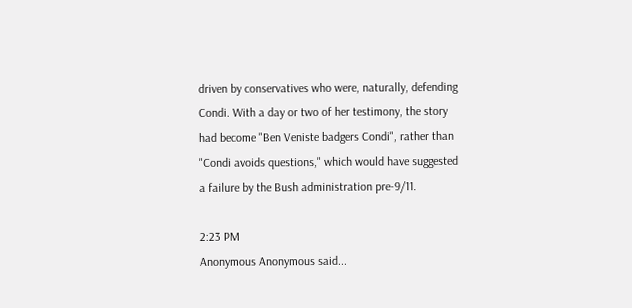driven by conservatives who were, naturally, defending Condi. With a day or two of her testimony, the story had become "Ben Veniste badgers Condi", rather than "Condi avoids questions," which would have suggested a failure by the Bush administration pre-9/11.

2:23 PM
Anonymous Anonymous said...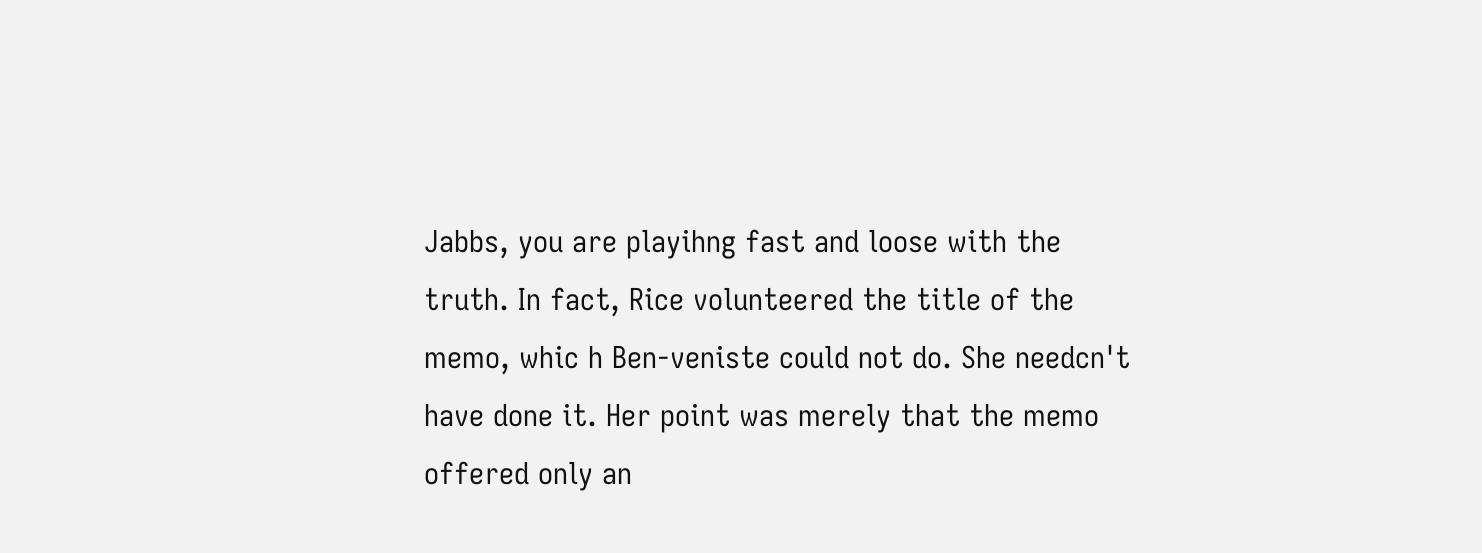Jabbs, you are playihng fast and loose with the truth. In fact, Rice volunteered the title of the memo, whic h Ben-veniste could not do. She needcn't have done it. Her point was merely that the memo offered only an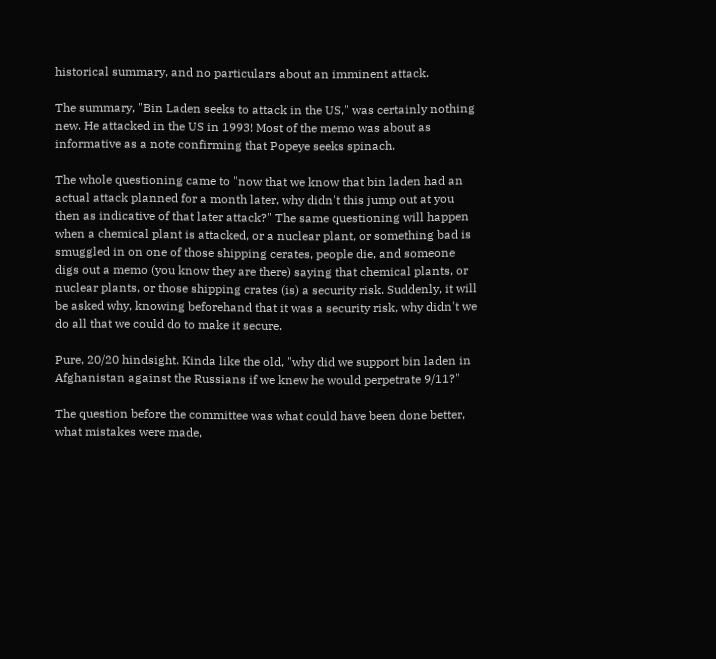historical summary, and no particulars about an imminent attack.

The summary, "Bin Laden seeks to attack in the US," was certainly nothing new. He attacked in the US in 1993! Most of the memo was about as informative as a note confirming that Popeye seeks spinach.

The whole questioning came to "now that we know that bin laden had an actual attack planned for a month later, why didn't this jump out at you then as indicative of that later attack?" The same questioning will happen when a chemical plant is attacked, or a nuclear plant, or something bad is smuggled in on one of those shipping cerates, people die, and someone digs out a memo (you know they are there) saying that chemical plants, or nuclear plants, or those shipping crates (is) a security risk. Suddenly, it will be asked why, knowing beforehand that it was a security risk, why didn't we do all that we could do to make it secure.

Pure, 20/20 hindsight. Kinda like the old, "why did we support bin laden in Afghanistan against the Russians if we knew he would perpetrate 9/11?"

The question before the committee was what could have been done better, what mistakes were made,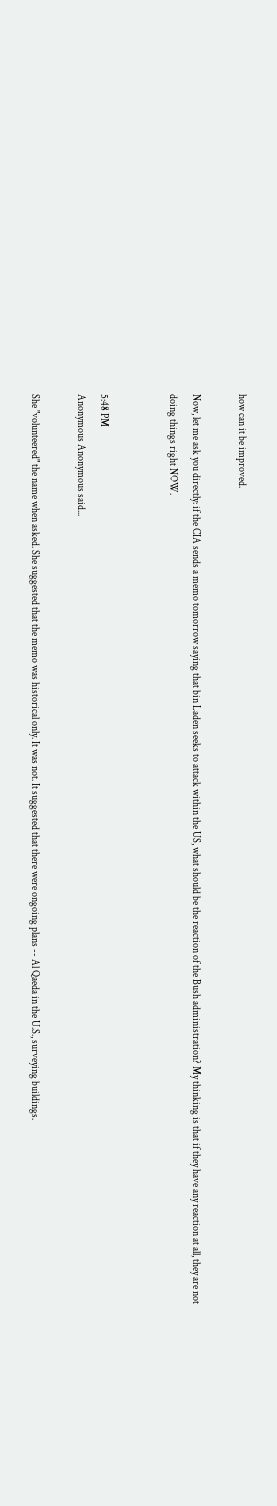how can it be improved.

Now, let me ask you directly: if the CIA sends a memo tomorrow saying that bin Laden seeks to attack within the US, what should be the reaction of the Bush administration? My thinking is that if they have any reaction at all, they are not doing things right NOW.


5:48 PM
Anonymous Anonymous said...

She "volunteered" the name when asked. She suggested that the memo was historical only. It was not. It suggested that there were ongoing plans -- Al Qaeda in the U.S., surveying buildings.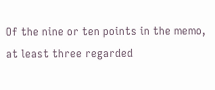Of the nine or ten points in the memo, at least three regarded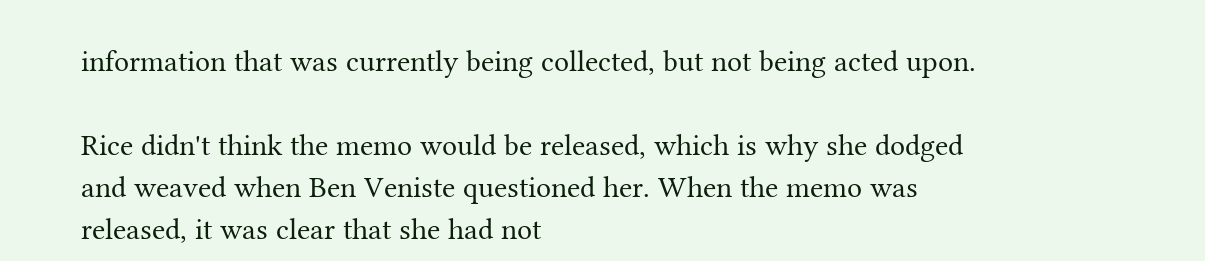information that was currently being collected, but not being acted upon.

Rice didn't think the memo would be released, which is why she dodged and weaved when Ben Veniste questioned her. When the memo was released, it was clear that she had not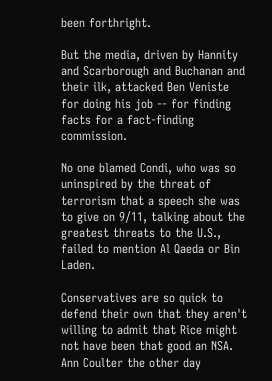been forthright.

But the media, driven by Hannity and Scarborough and Buchanan and their ilk, attacked Ben Veniste for doing his job -- for finding facts for a fact-finding commission.

No one blamed Condi, who was so uninspired by the threat of terrorism that a speech she was to give on 9/11, talking about the greatest threats to the U.S., failed to mention Al Qaeda or Bin Laden.

Conservatives are so quick to defend their own that they aren't willing to admit that Rice might not have been that good an NSA. Ann Coulter the other day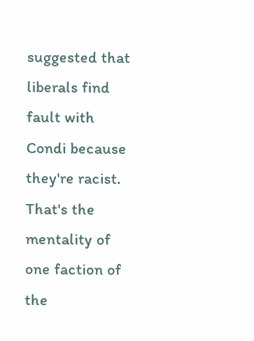suggested that liberals find fault with Condi because they're racist. That's the mentality of one faction of the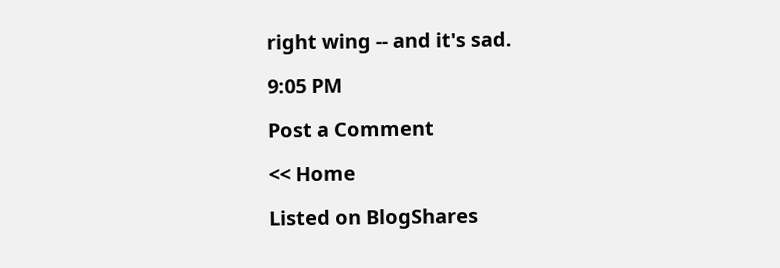right wing -- and it's sad.

9:05 PM

Post a Comment

<< Home

Listed on BlogShares